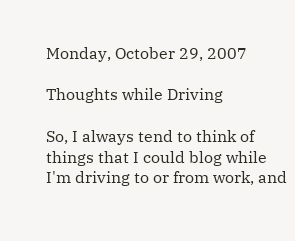Monday, October 29, 2007

Thoughts while Driving

So, I always tend to think of things that I could blog while I'm driving to or from work, and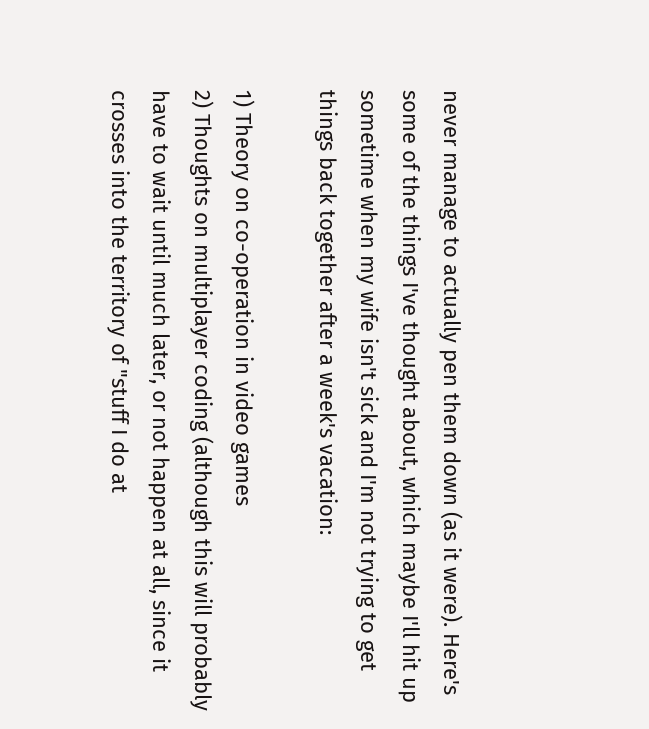never manage to actually pen them down (as it were). Here's some of the things I've thought about, which maybe I'll hit up sometime when my wife isn't sick and I'm not trying to get things back together after a week's vacation:

1) Theory on co-operation in video games
2) Thoughts on multiplayer coding (although this will probably have to wait until much later, or not happen at all, since it crosses into the territory of "stuff I do at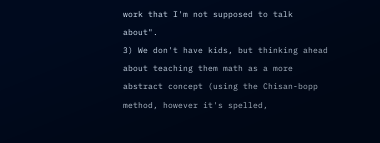work that I'm not supposed to talk about".
3) We don't have kids, but thinking ahead about teaching them math as a more abstract concept (using the Chisan-bopp method, however it's spelled,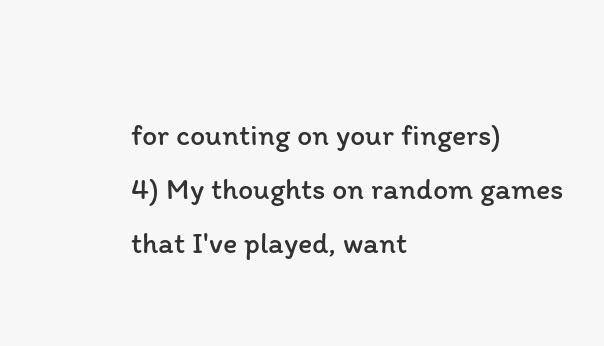for counting on your fingers)
4) My thoughts on random games that I've played, want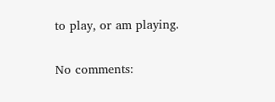to play, or am playing.

No comments: